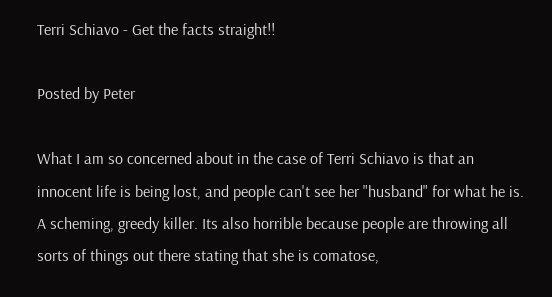Terri Schiavo - Get the facts straight!!

Posted by Peter

What I am so concerned about in the case of Terri Schiavo is that an innocent life is being lost, and people can't see her "husband" for what he is. A scheming, greedy killer. Its also horrible because people are throwing all sorts of things out there stating that she is comatose,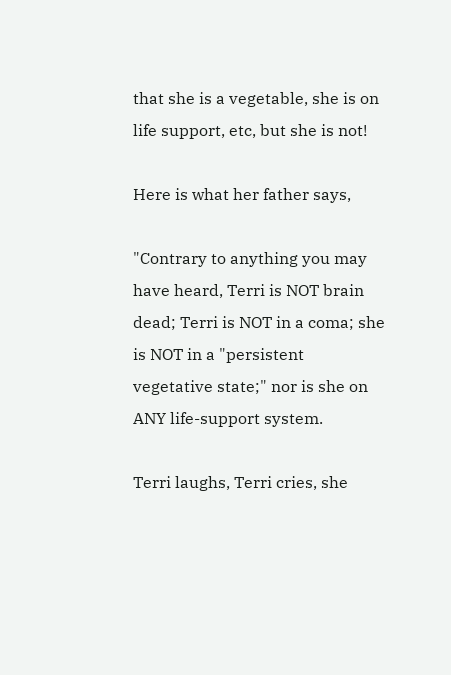that she is a vegetable, she is on life support, etc, but she is not!

Here is what her father says,

"Contrary to anything you may have heard, Terri is NOT brain dead; Terri is NOT in a coma; she is NOT in a "persistent vegetative state;" nor is she on ANY life-support system.

Terri laughs, Terri cries, she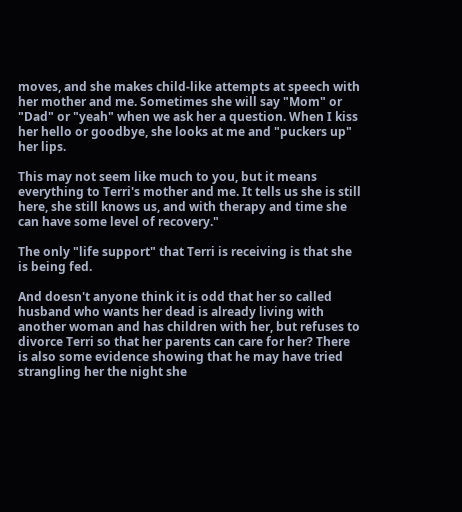moves, and she makes child-like attempts at speech with her mother and me. Sometimes she will say "Mom" or "Dad" or "yeah" when we ask her a question. When I kiss her hello or goodbye, she looks at me and "puckers up" her lips.

This may not seem like much to you, but it means everything to Terri's mother and me. It tells us she is still here, she still knows us, and with therapy and time she can have some level of recovery."

The only "life support" that Terri is receiving is that she is being fed.

And doesn't anyone think it is odd that her so called husband who wants her dead is already living with another woman and has children with her, but refuses to divorce Terri so that her parents can care for her? There is also some evidence showing that he may have tried strangling her the night she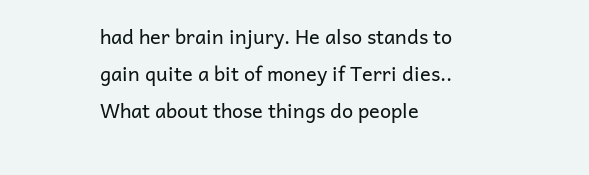had her brain injury. He also stands to gain quite a bit of money if Terri dies.. What about those things do people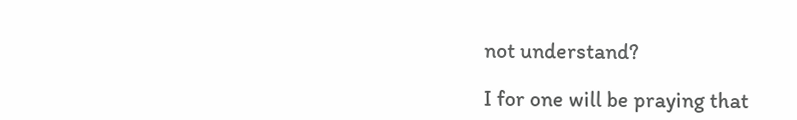not understand?

I for one will be praying that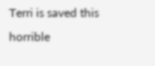Terri is saved this horrible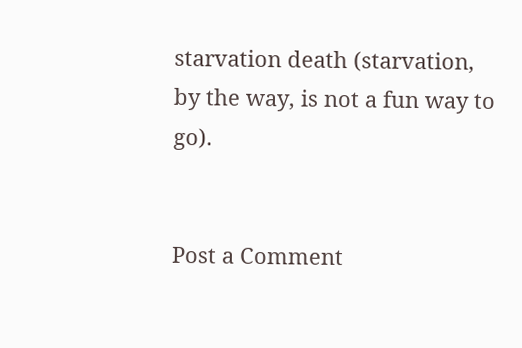starvation death (starvation, by the way, is not a fun way to go).


Post a Comment